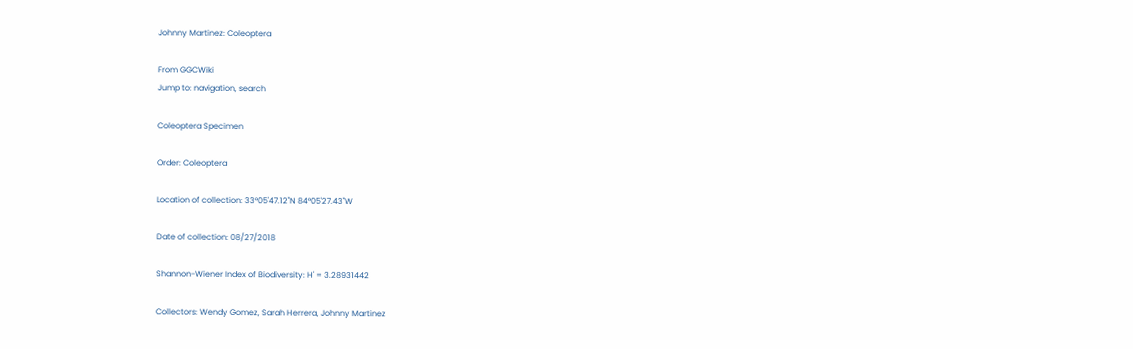Johnny Martinez: Coleoptera

From GGCWiki
Jump to: navigation, search

Coleoptera Specimen

Order: Coleoptera

Location of collection: 33°05'47.12"N 84°05'27.43"W

Date of collection: 08/27/2018

Shannon-Wiener Index of Biodiversity: H' = 3.28931442

Collectors: Wendy Gomez, Sarah Herrera, Johnny Martinez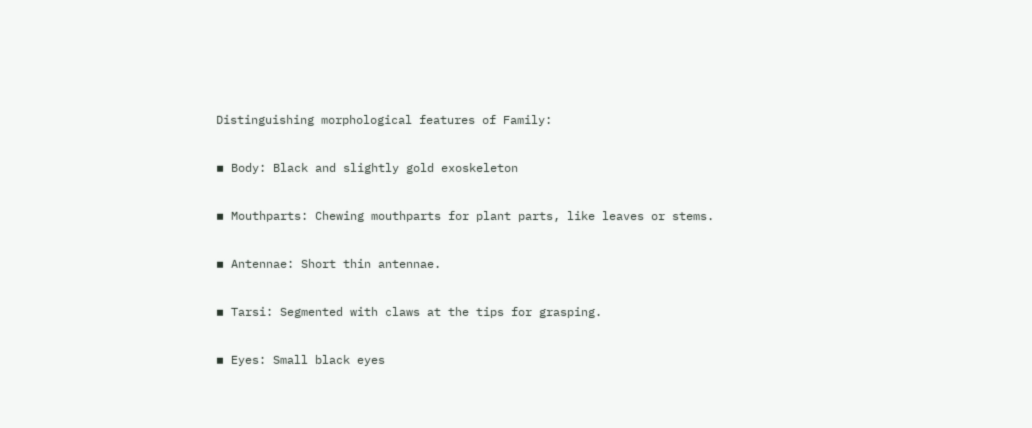Distinguishing morphological features of Family:

▪ Body: Black and slightly gold exoskeleton

▪ Mouthparts: Chewing mouthparts for plant parts, like leaves or stems.

▪ Antennae: Short thin antennae.

▪ Tarsi: Segmented with claws at the tips for grasping.

▪ Eyes: Small black eyes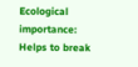Ecological importance: Helps to break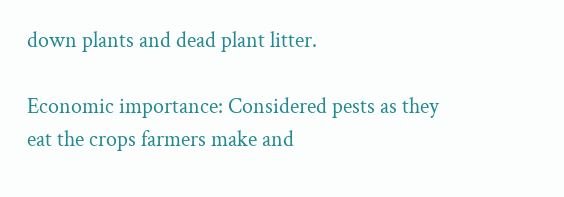down plants and dead plant litter.

Economic importance: Considered pests as they eat the crops farmers make and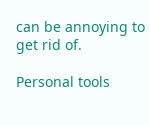can be annoying to get rid of.

Personal tools